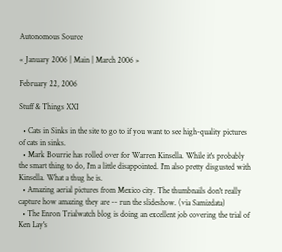Autonomous Source

« January 2006 | Main | March 2006 »

February 22, 2006

Stuff & Things XXI

  • Cats in Sinks in the site to go to if you want to see high-quality pictures of cats in sinks.
  • Mark Bourrie has rolled over for Warren Kinsella. While it's probably the smart thing to do, I'm a little disappointed. I'm also pretty disgusted with Kinsella. What a thug he is.
  • Amazing aerial pictures from Mexico city. The thumbnails don't really capture how amazing they are -- run the slideshow. (via Samizdata)
  • The Enron Trialwatch blog is doing an excellent job covering the trial of Ken Lay's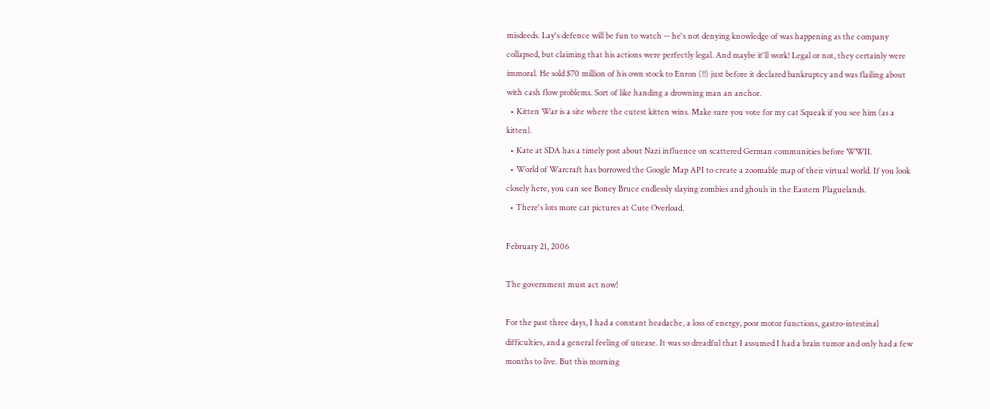misdeeds. Lay's defence will be fun to watch -- he's not denying knowledge of was happening as the company collapsed, but claiming that his actions were perfectly legal. And maybe it'll work! Legal or not, they certainly were immoral. He sold $70 million of his own stock to Enron (!!) just before it declared bankruptcy and was flailing about with cash flow problems. Sort of like handing a drowning man an anchor.
  • Kitten War is a site where the cutest kitten wins. Make sure you vote for my cat Squeak if you see him (as a kitten).
  • Kate at SDA has a timely post about Nazi influence on scattered German communities before WWII.
  • World of Warcraft has borrowed the Google Map API to create a zoomable map of their virtual world. If you look closely here, you can see Boney Bruce endlessly slaying zombies and ghouls in the Eastern Plaguelands.
  • There's lots more cat pictures at Cute Overload.

February 21, 2006

The government must act now!

For the past three days, I had a constant headache, a loss of energy, poor motor functions, gastro-intestinal difficulties, and a general feeling of unease. It was so dreadful that I assumed I had a brain tumor and only had a few months to live. But this morning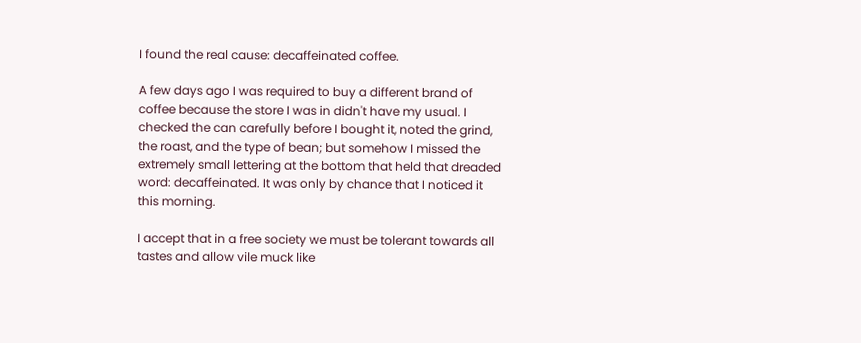I found the real cause: decaffeinated coffee.

A few days ago I was required to buy a different brand of coffee because the store I was in didn't have my usual. I checked the can carefully before I bought it, noted the grind, the roast, and the type of bean; but somehow I missed the extremely small lettering at the bottom that held that dreaded word: decaffeinated. It was only by chance that I noticed it this morning.

I accept that in a free society we must be tolerant towards all tastes and allow vile muck like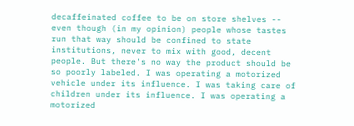decaffeinated coffee to be on store shelves -- even though (in my opinion) people whose tastes run that way should be confined to state institutions, never to mix with good, decent people. But there's no way the product should be so poorly labeled. I was operating a motorized vehicle under its influence. I was taking care of children under its influence. I was operating a motorized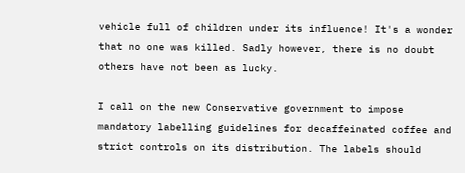vehicle full of children under its influence! It's a wonder that no one was killed. Sadly however, there is no doubt others have not been as lucky.

I call on the new Conservative government to impose mandatory labelling guidelines for decaffeinated coffee and strict controls on its distribution. The labels should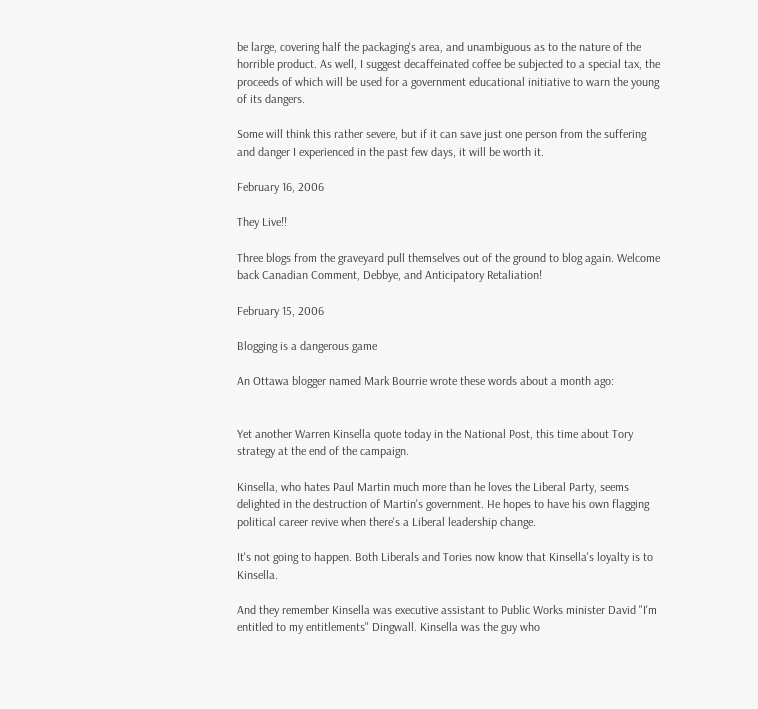be large, covering half the packaging's area, and unambiguous as to the nature of the horrible product. As well, I suggest decaffeinated coffee be subjected to a special tax, the proceeds of which will be used for a government educational initiative to warn the young of its dangers.

Some will think this rather severe, but if it can save just one person from the suffering and danger I experienced in the past few days, it will be worth it.

February 16, 2006

They Live!!

Three blogs from the graveyard pull themselves out of the ground to blog again. Welcome back Canadian Comment, Debbye, and Anticipatory Retaliation!

February 15, 2006

Blogging is a dangerous game

An Ottawa blogger named Mark Bourrie wrote these words about a month ago:


Yet another Warren Kinsella quote today in the National Post, this time about Tory strategy at the end of the campaign.

Kinsella, who hates Paul Martin much more than he loves the Liberal Party, seems delighted in the destruction of Martin's government. He hopes to have his own flagging political career revive when there's a Liberal leadership change.

It's not going to happen. Both Liberals and Tories now know that Kinsella's loyalty is to Kinsella.

And they remember Kinsella was executive assistant to Public Works minister David "I'm entitled to my entitlements" Dingwall. Kinsella was the guy who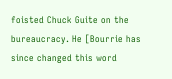foisted Chuck Guite on the bureaucracy. He [Bourrie has since changed this word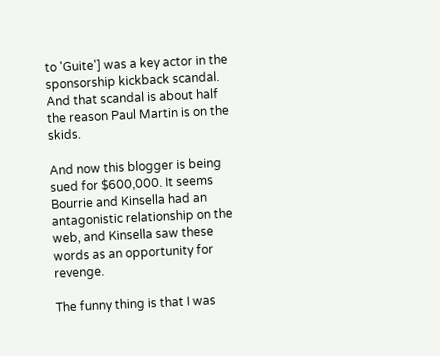to 'Guite'] was a key actor in the sponsorship kickback scandal. And that scandal is about half the reason Paul Martin is on the skids.

And now this blogger is being sued for $600,000. It seems Bourrie and Kinsella had an antagonistic relationship on the web, and Kinsella saw these words as an opportunity for revenge.

The funny thing is that I was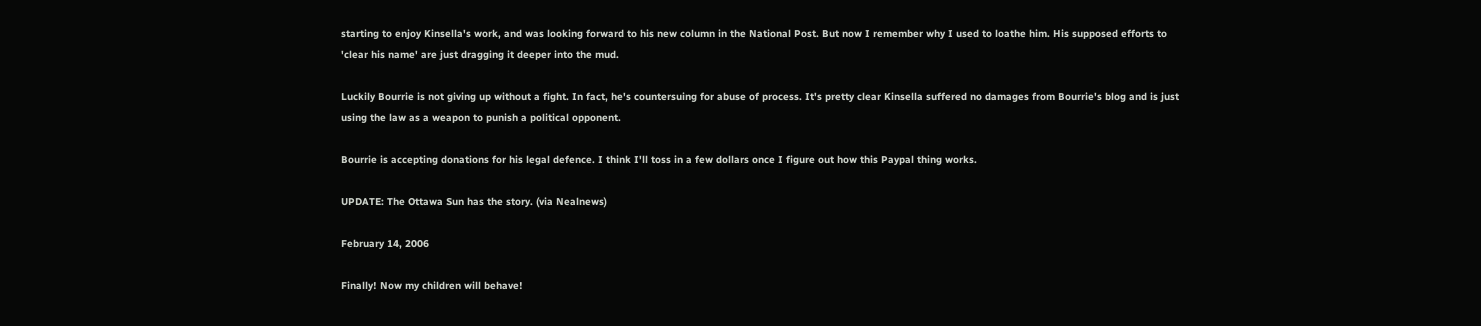starting to enjoy Kinsella's work, and was looking forward to his new column in the National Post. But now I remember why I used to loathe him. His supposed efforts to 'clear his name' are just dragging it deeper into the mud.

Luckily Bourrie is not giving up without a fight. In fact, he's countersuing for abuse of process. It's pretty clear Kinsella suffered no damages from Bourrie's blog and is just using the law as a weapon to punish a political opponent.

Bourrie is accepting donations for his legal defence. I think I'll toss in a few dollars once I figure out how this Paypal thing works.

UPDATE: The Ottawa Sun has the story. (via Nealnews)

February 14, 2006

Finally! Now my children will behave!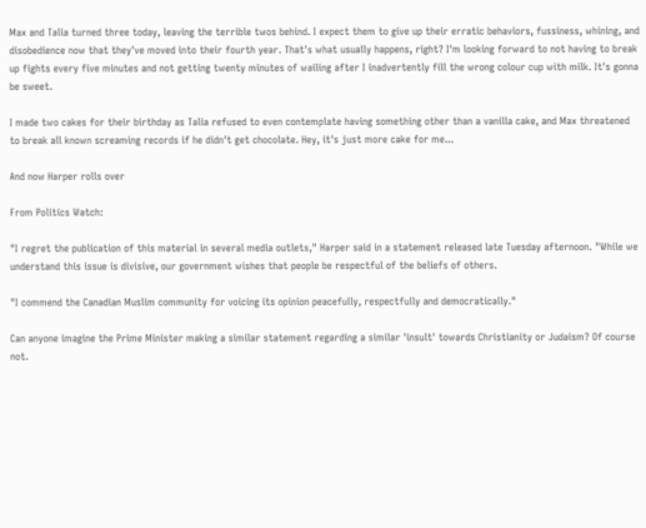Max and Talia turned three today, leaving the terrible twos behind. I expect them to give up their erratic behaviors, fussiness, whining, and disobedience now that they've moved into their fourth year. That's what usually happens, right? I'm looking forward to not having to break up fights every five minutes and not getting twenty minutes of wailing after I inadvertently fill the wrong colour cup with milk. It's gonna be sweet.

I made two cakes for their birthday as Talia refused to even contemplate having something other than a vanilla cake, and Max threatened to break all known screaming records if he didn't get chocolate. Hey, it's just more cake for me...

And now Harper rolls over

From Politics Watch:

"I regret the publication of this material in several media outlets," Harper said in a statement released late Tuesday afternoon. "While we understand this issue is divisive, our government wishes that people be respectful of the beliefs of others.

"I commend the Canadian Muslim community for voicing its opinion peacefully, respectfully and democratically."

Can anyone imagine the Prime Minister making a similar statement regarding a similar 'insult' towards Christianity or Judaism? Of course not.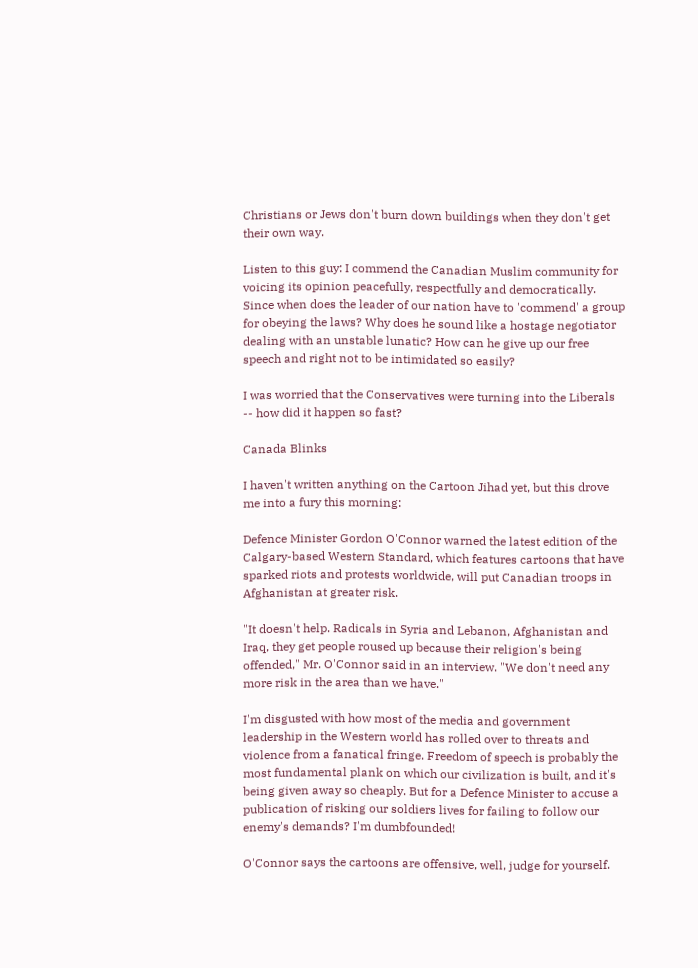Christians or Jews don't burn down buildings when they don't get their own way.

Listen to this guy: I commend the Canadian Muslim community for voicing its opinion peacefully, respectfully and democratically. Since when does the leader of our nation have to 'commend' a group for obeying the laws? Why does he sound like a hostage negotiator dealing with an unstable lunatic? How can he give up our free speech and right not to be intimidated so easily?

I was worried that the Conservatives were turning into the Liberals -- how did it happen so fast?

Canada Blinks

I haven't written anything on the Cartoon Jihad yet, but this drove me into a fury this morning:

Defence Minister Gordon O'Connor warned the latest edition of the Calgary-based Western Standard, which features cartoons that have sparked riots and protests worldwide, will put Canadian troops in Afghanistan at greater risk.

"It doesn't help. Radicals in Syria and Lebanon, Afghanistan and Iraq, they get people roused up because their religion's being offended," Mr. O'Connor said in an interview. "We don't need any more risk in the area than we have."

I'm disgusted with how most of the media and government leadership in the Western world has rolled over to threats and violence from a fanatical fringe. Freedom of speech is probably the most fundamental plank on which our civilization is built, and it's being given away so cheaply. But for a Defence Minister to accuse a publication of risking our soldiers lives for failing to follow our enemy's demands? I'm dumbfounded!

O'Connor says the cartoons are offensive, well, judge for yourself.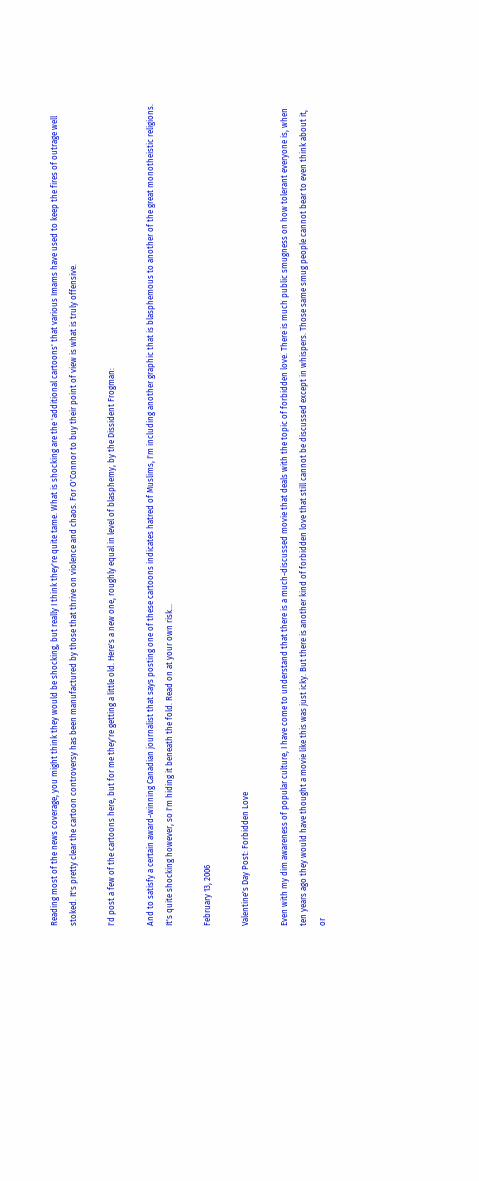Reading most of the news coverage, you might think they would be shocking, but really I think they're quite tame. What is shocking are the 'additional cartoons' that various Imams have used to keep the fires of outrage well stoked. It's pretty clear the cartoon controversy has been manufactured by those that thrive on violence and chaos. For O'Connor to buy their point of view is what is truly offensive.

I'd post a few of the cartoons here, but for me they're getting a little old. Here's a new one, roughly equal in level of blasphemy, by the Dissident Frogman:

And to satisfy a certain award-winning Canadian journalist that says posting one of these cartoons indicates hatred of Muslims, I'm including another graphic that is blasphemous to another of the great monotheistic religions. It's quite shocking however, so I'm hiding it beneath the fold. Read on at your own risk...

February 13, 2006

Valentine's Day Post: Forbidden Love

Even with my dim awareness of popular culture, I have come to understand that there is a much-discussed movie that deals with the topic of forbidden love. There is much public smugness on how tolerant everyone is, when ten years ago they would have thought a movie like this was just icky. But there is another kind of forbidden love that still cannot be discussed except in whispers. Those same smug people cannot bear to even think about it, or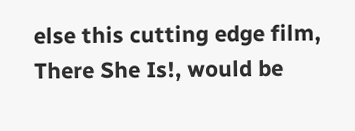else this cutting edge film, There She Is!, would be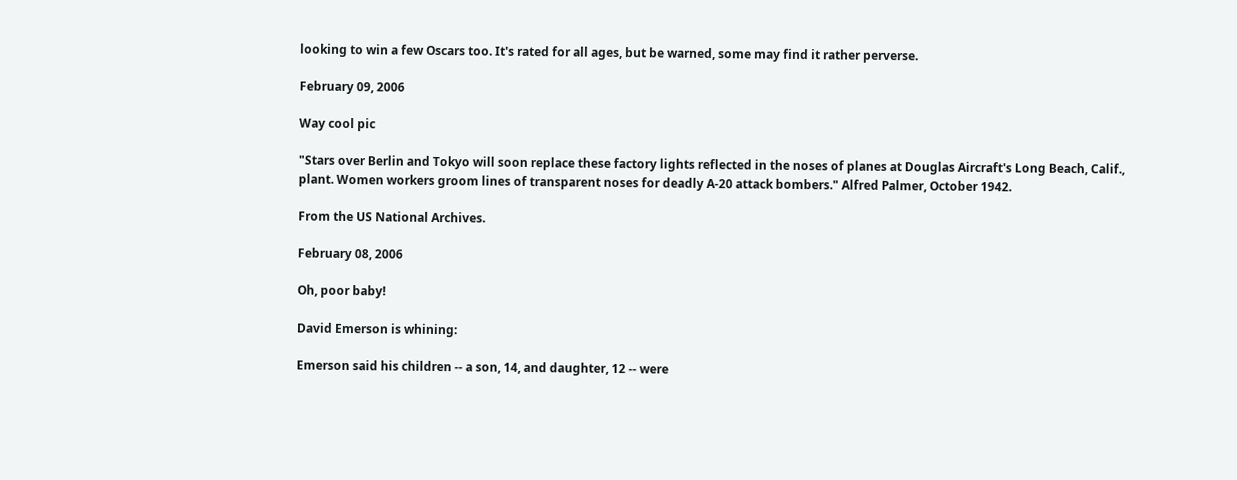looking to win a few Oscars too. It's rated for all ages, but be warned, some may find it rather perverse.

February 09, 2006

Way cool pic

"Stars over Berlin and Tokyo will soon replace these factory lights reflected in the noses of planes at Douglas Aircraft's Long Beach, Calif., plant. Women workers groom lines of transparent noses for deadly A-20 attack bombers." Alfred Palmer, October 1942.

From the US National Archives.

February 08, 2006

Oh, poor baby!

David Emerson is whining:

Emerson said his children -- a son, 14, and daughter, 12 -- were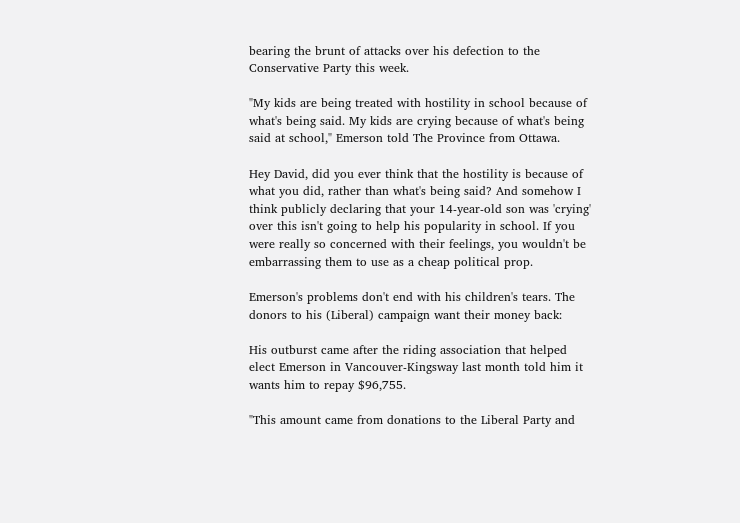bearing the brunt of attacks over his defection to the Conservative Party this week.

"My kids are being treated with hostility in school because of what's being said. My kids are crying because of what's being said at school," Emerson told The Province from Ottawa.

Hey David, did you ever think that the hostility is because of what you did, rather than what's being said? And somehow I think publicly declaring that your 14-year-old son was 'crying' over this isn't going to help his popularity in school. If you were really so concerned with their feelings, you wouldn't be embarrassing them to use as a cheap political prop.

Emerson's problems don't end with his children's tears. The donors to his (Liberal) campaign want their money back:

His outburst came after the riding association that helped elect Emerson in Vancouver-Kingsway last month told him it wants him to repay $96,755.

"This amount came from donations to the Liberal Party and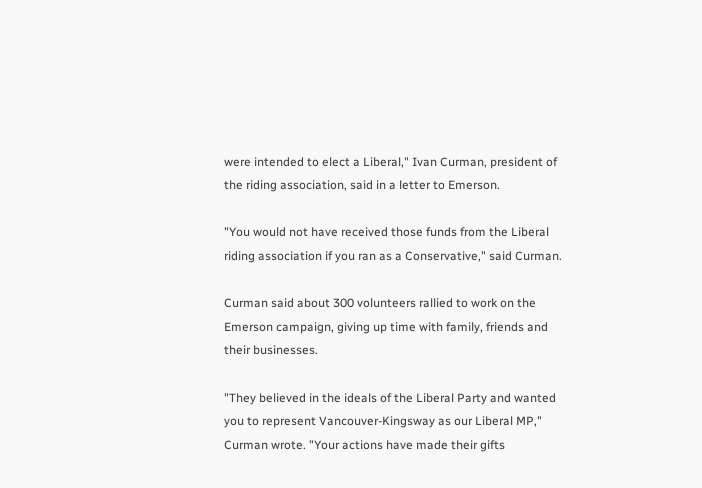were intended to elect a Liberal," Ivan Curman, president of the riding association, said in a letter to Emerson.

"You would not have received those funds from the Liberal riding association if you ran as a Conservative," said Curman.

Curman said about 300 volunteers rallied to work on the Emerson campaign, giving up time with family, friends and their businesses.

"They believed in the ideals of the Liberal Party and wanted you to represent Vancouver-Kingsway as our Liberal MP," Curman wrote. "Your actions have made their gifts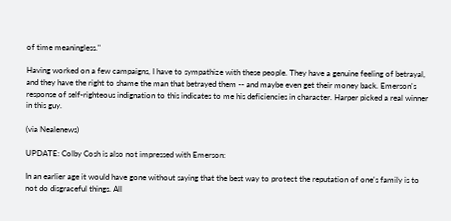of time meaningless."

Having worked on a few campaigns, I have to sympathize with these people. They have a genuine feeling of betrayal, and they have the right to shame the man that betrayed them -- and maybe even get their money back. Emerson's response of self-righteous indignation to this indicates to me his deficiencies in character. Harper picked a real winner in this guy.

(via Nealenews)

UPDATE: Colby Cosh is also not impressed with Emerson:

In an earlier age it would have gone without saying that the best way to protect the reputation of one's family is to not do disgraceful things. All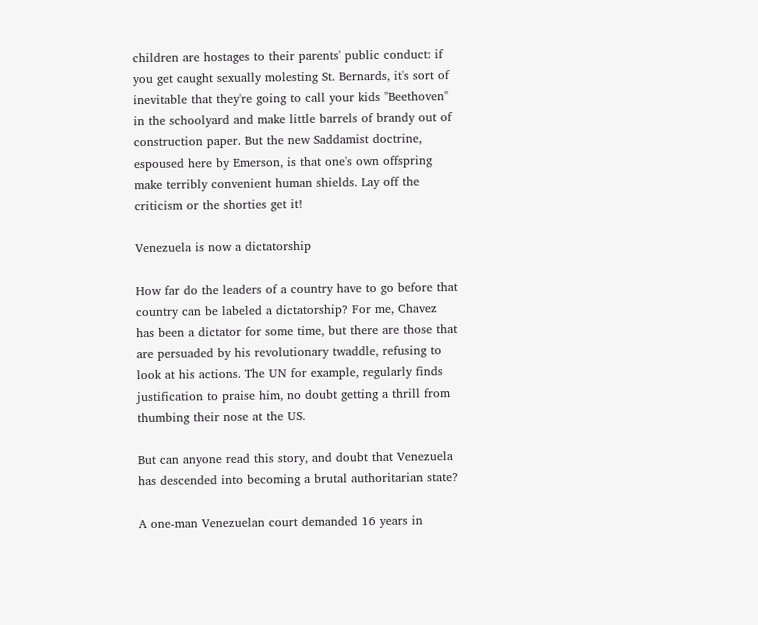children are hostages to their parents' public conduct: if you get caught sexually molesting St. Bernards, it's sort of inevitable that they're going to call your kids "Beethoven" in the schoolyard and make little barrels of brandy out of construction paper. But the new Saddamist doctrine, espoused here by Emerson, is that one's own offspring make terribly convenient human shields. Lay off the criticism or the shorties get it!

Venezuela is now a dictatorship

How far do the leaders of a country have to go before that country can be labeled a dictatorship? For me, Chavez has been a dictator for some time, but there are those that are persuaded by his revolutionary twaddle, refusing to look at his actions. The UN for example, regularly finds justification to praise him, no doubt getting a thrill from thumbing their nose at the US.

But can anyone read this story, and doubt that Venezuela has descended into becoming a brutal authoritarian state?

A one-man Venezuelan court demanded 16 years in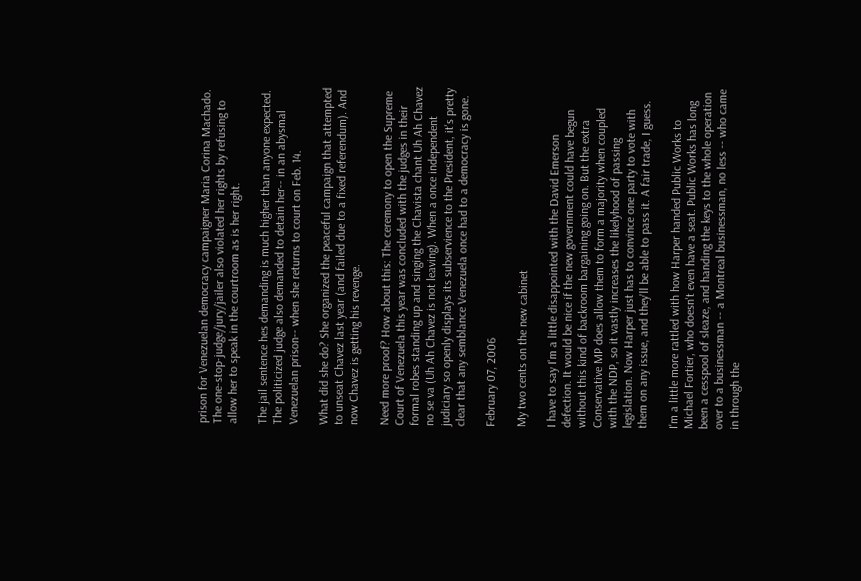prison for Venezuelan democracy campaigner Maria Corina Machado. The one-stop-judge/jury/jailer also violated her rights by refusing to allow her to speak in the courtroom as is her right.

The jail sentence hes demanding is much higher than anyone expected. The politicized judge also demanded to detain her-- in an abysmal Venezuelan prison-- when she returns to court on Feb. 14.

What did she do? She organized the peaceful campaign that attempted to unseat Chavez last year (and failed due to a fixed referendum). And now Chavez is getting his revenge.

Need more proof? How about this: The ceremony to open the Supreme Court of Venezuela this year was concluded with the judges in their formal robes standing up and singing the Chavista chant Uh Ah Chavez no se va (Uh Ah Chavez is not leaving). When a once independent judiciary so openly displays its subservience to the President, it's pretty clear that any semblance Venezuela once had to a democracy is gone.

February 07, 2006

My two cents on the new cabinet

I have to say I'm a little disappointed with the David Emerson defection. It would be nice if the new government could have begun without this kind of backroom bargaining going on. But the extra Conservative MP does allow them to form a majority when coupled with the NDP, so it vastly increases the likelyhood of passing legislation. Now Harper just has to convince one party to vote with them on any issue, and they'll be able to pass it. A fair trade, I guess.

I'm a little more rattled with how Harper handed Public Works to Michael Fortier, who doesn't even have a seat. Public Works has long been a cesspool of sleaze, and handing the keys to the whole operation over to a businessman -- a Montreal businessman, no less -- who came in through the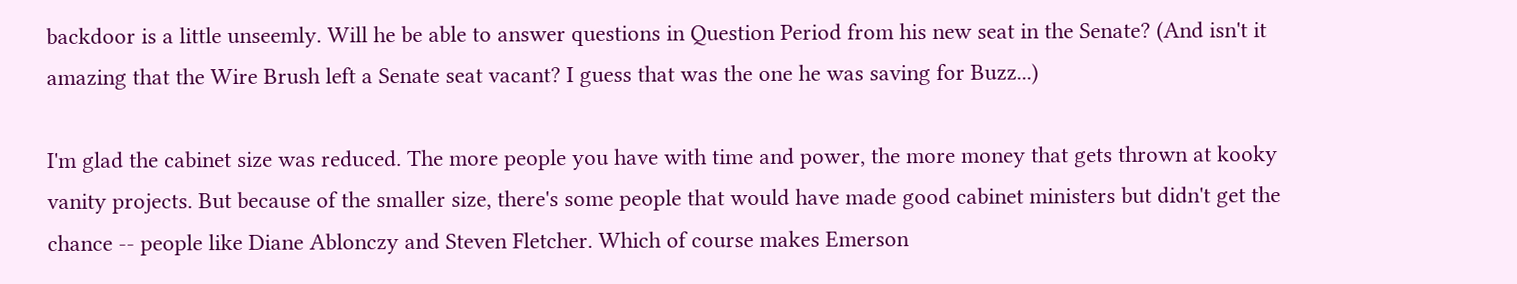backdoor is a little unseemly. Will he be able to answer questions in Question Period from his new seat in the Senate? (And isn't it amazing that the Wire Brush left a Senate seat vacant? I guess that was the one he was saving for Buzz...)

I'm glad the cabinet size was reduced. The more people you have with time and power, the more money that gets thrown at kooky vanity projects. But because of the smaller size, there's some people that would have made good cabinet ministers but didn't get the chance -- people like Diane Ablonczy and Steven Fletcher. Which of course makes Emerson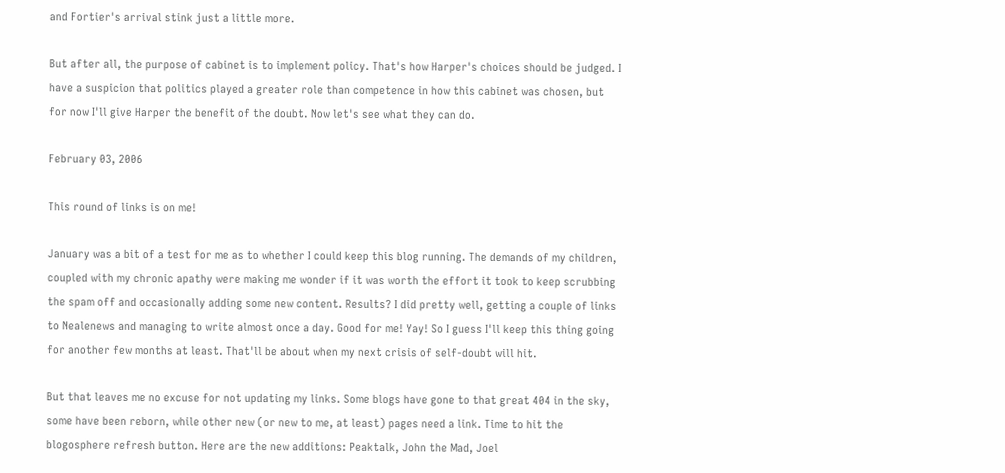and Fortier's arrival stink just a little more.

But after all, the purpose of cabinet is to implement policy. That's how Harper's choices should be judged. I have a suspicion that politics played a greater role than competence in how this cabinet was chosen, but for now I'll give Harper the benefit of the doubt. Now let's see what they can do.

February 03, 2006

This round of links is on me!

January was a bit of a test for me as to whether I could keep this blog running. The demands of my children, coupled with my chronic apathy were making me wonder if it was worth the effort it took to keep scrubbing the spam off and occasionally adding some new content. Results? I did pretty well, getting a couple of links to Nealenews and managing to write almost once a day. Good for me! Yay! So I guess I'll keep this thing going for another few months at least. That'll be about when my next crisis of self-doubt will hit.

But that leaves me no excuse for not updating my links. Some blogs have gone to that great 404 in the sky, some have been reborn, while other new (or new to me, at least) pages need a link. Time to hit the blogosphere refresh button. Here are the new additions: Peaktalk, John the Mad, Joel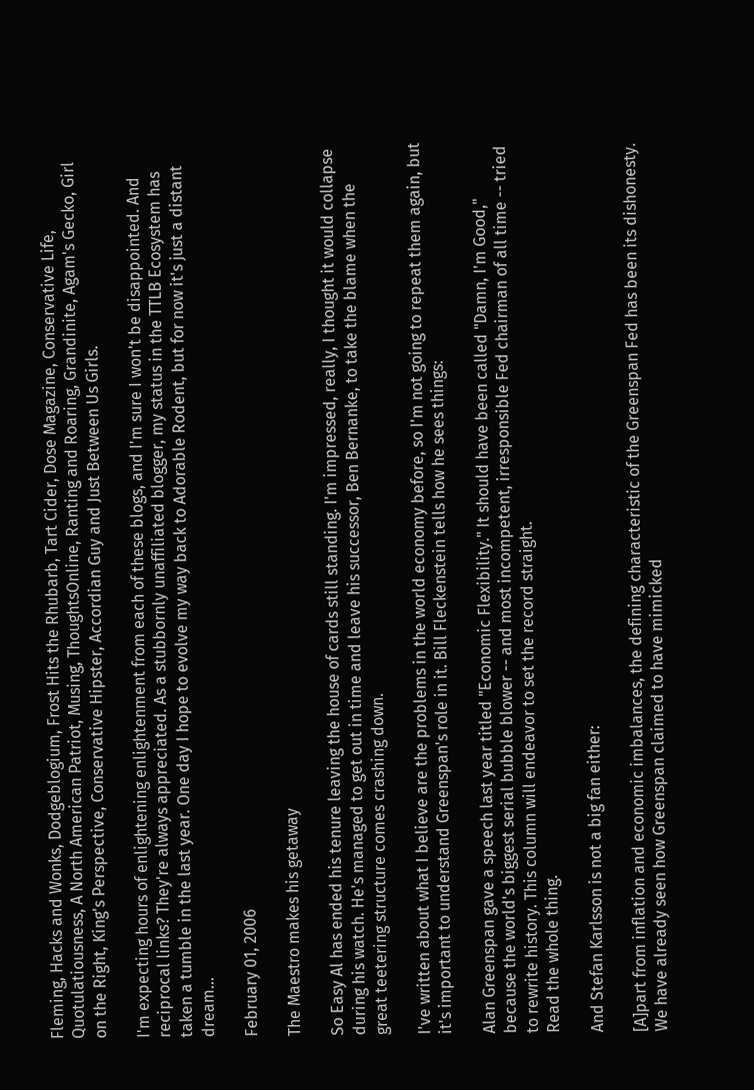Fleming, Hacks and Wonks, Dodgeblogium, Frost Hits the Rhubarb, Tart Cider, Dose Magazine, Conservative Life, Quotulatiousness, A North American Patriot, Musing, ThoughtsOnline, Ranting and Roaring, Grandinite, Agam's Gecko, Girl on the Right, King's Perspective, Conservative Hipster, Accordian Guy and Just Between Us Girls.

I'm expecting hours of enlightening enlightenment from each of these blogs, and I'm sure I won't be disappointed. And reciprocal links? They're always appreciated. As a stubbornly unaffiliated blogger, my status in the TTLB Ecosystem has taken a tumble in the last year. One day I hope to evolve my way back to Adorable Rodent, but for now it's just a distant dream...

February 01, 2006

The Maestro makes his getaway

So Easy Al has ended his tenure leaving the house of cards still standing. I'm impressed, really, I thought it would collapse during his watch. He's managed to get out in time and leave his successor, Ben Bernanke, to take the blame when the great teetering structure comes crashing down.

I've written about what I believe are the problems in the world economy before, so I'm not going to repeat them again, but it's important to understand Greenspan's role in it. Bill Fleckenstein tells how he sees things:

Alan Greenspan gave a speech last year titled "Economic Flexibility." It should have been called "Damn, I'm Good," because the world's biggest serial bubble blower -- and most incompetent, irresponsible Fed chairman of all time -- tried to rewrite history. This column will endeavor to set the record straight.
Read the whole thing.

And Stefan Karlsson is not a big fan either:

[A]part from inflation and economic imbalances, the defining characteristic of the Greenspan Fed has been its dishonesty. We have already seen how Greenspan claimed to have mimicked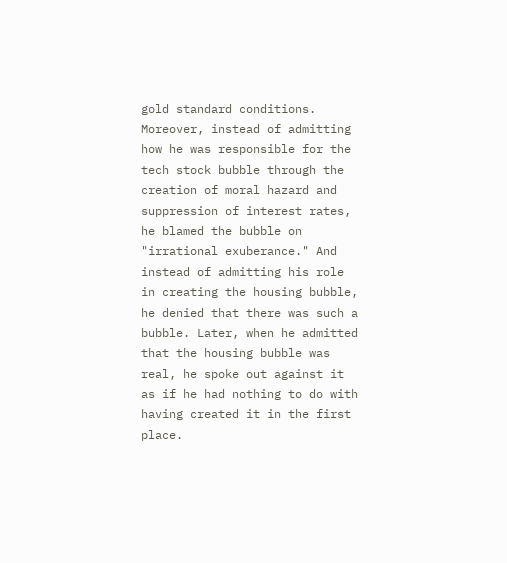gold standard conditions. Moreover, instead of admitting how he was responsible for the tech stock bubble through the creation of moral hazard and suppression of interest rates, he blamed the bubble on "irrational exuberance." And instead of admitting his role in creating the housing bubble, he denied that there was such a bubble. Later, when he admitted that the housing bubble was real, he spoke out against it as if he had nothing to do with having created it in the first place.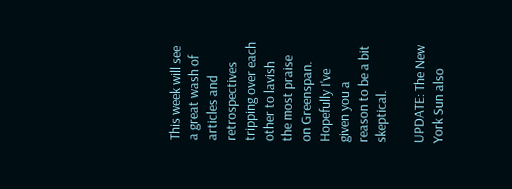This week will see a great wash of articles and retrospectives tripping over each other to lavish the most praise on Greenspan. Hopefully I've given you a reason to be a bit skeptical.

UPDATE: The New York Sun also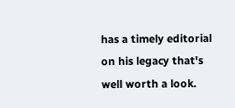has a timely editorial on his legacy that's well worth a look.